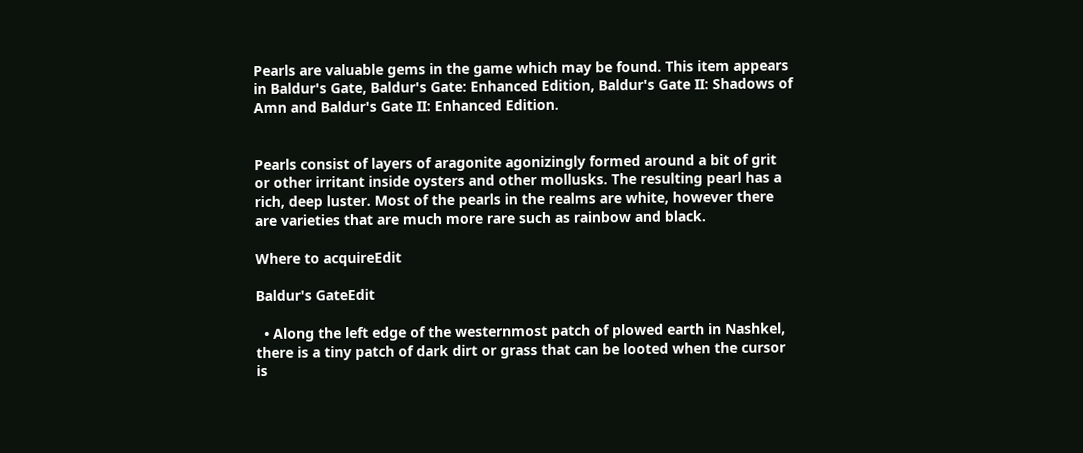Pearls are valuable gems in the game which may be found. This item appears in Baldur's Gate, Baldur's Gate: Enhanced Edition, Baldur's Gate II: Shadows of Amn and Baldur's Gate II: Enhanced Edition.


Pearls consist of layers of aragonite agonizingly formed around a bit of grit or other irritant inside oysters and other mollusks. The resulting pearl has a rich, deep luster. Most of the pearls in the realms are white, however there are varieties that are much more rare such as rainbow and black.

Where to acquireEdit

Baldur's GateEdit

  • Along the left edge of the westernmost patch of plowed earth in Nashkel, there is a tiny patch of dark dirt or grass that can be looted when the cursor is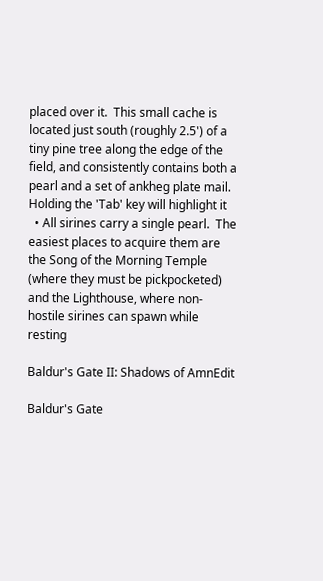placed over it.  This small cache is located just south (roughly 2.5') of a tiny pine tree along the edge of the field, and consistently contains both a pearl and a set of ankheg plate mail.  Holding the 'Tab' key will highlight it
  • All sirines carry a single pearl.  The easiest places to acquire them are the Song of the Morning Temple (where they must be pickpocketed) and the Lighthouse, where non-hostile sirines can spawn while resting

Baldur's Gate II: Shadows of AmnEdit

Baldur's Gate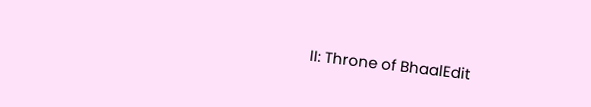II: Throne of BhaalEdit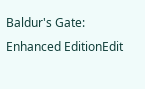Baldur's Gate: Enhanced EditionEdit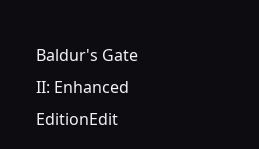Baldur's Gate II: Enhanced EditionEdit